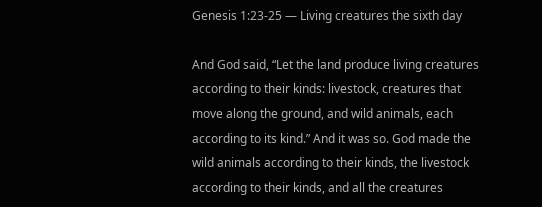Genesis 1:23-25 — Living creatures the sixth day

And God said, “Let the land produce living creatures according to their kinds: livestock, creatures that move along the ground, and wild animals, each according to its kind.” And it was so. God made the wild animals according to their kinds, the livestock according to their kinds, and all the creatures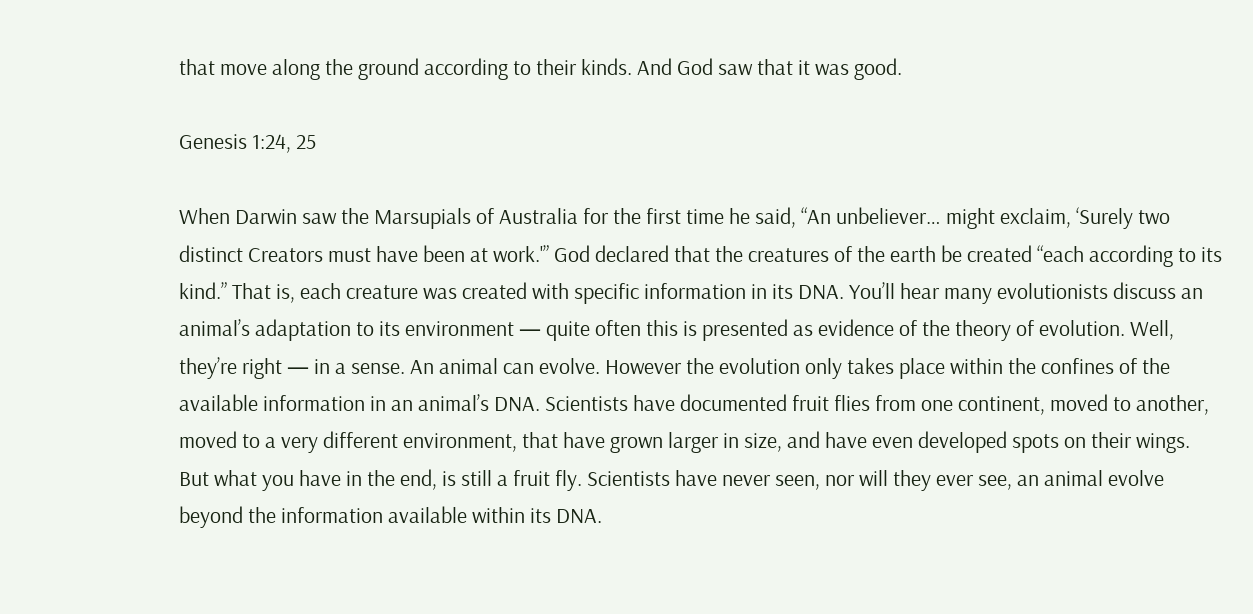that move along the ground according to their kinds. And God saw that it was good.

Genesis 1:24, 25

When Darwin saw the Marsupials of Australia for the first time he said, “An unbeliever… might exclaim, ‘Surely two distinct Creators must have been at work.'” God declared that the creatures of the earth be created “each according to its kind.” That is, each creature was created with specific information in its DNA. You’ll hear many evolutionists discuss an animal’s adaptation to its environment — quite often this is presented as evidence of the theory of evolution. Well, they’re right — in a sense. An animal can evolve. However the evolution only takes place within the confines of the available information in an animal’s DNA. Scientists have documented fruit flies from one continent, moved to another, moved to a very different environment, that have grown larger in size, and have even developed spots on their wings. But what you have in the end, is still a fruit fly. Scientists have never seen, nor will they ever see, an animal evolve beyond the information available within its DNA.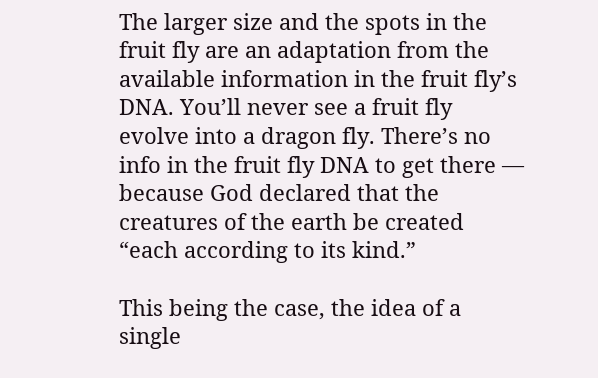The larger size and the spots in the fruit fly are an adaptation from the available information in the fruit fly’s DNA. You’ll never see a fruit fly evolve into a dragon fly. There’s no info in the fruit fly DNA to get there — because God declared that the creatures of the earth be created “each according to its kind.”

This being the case, the idea of a single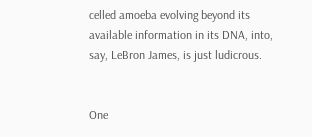celled amoeba evolving beyond its available information in its DNA, into, say, LeBron James, is just ludicrous.


One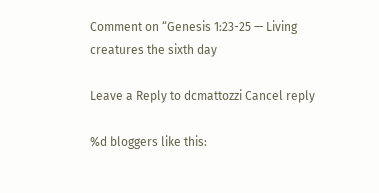Comment on “Genesis 1:23-25 — Living creatures the sixth day

Leave a Reply to dcmattozzi Cancel reply

%d bloggers like this: